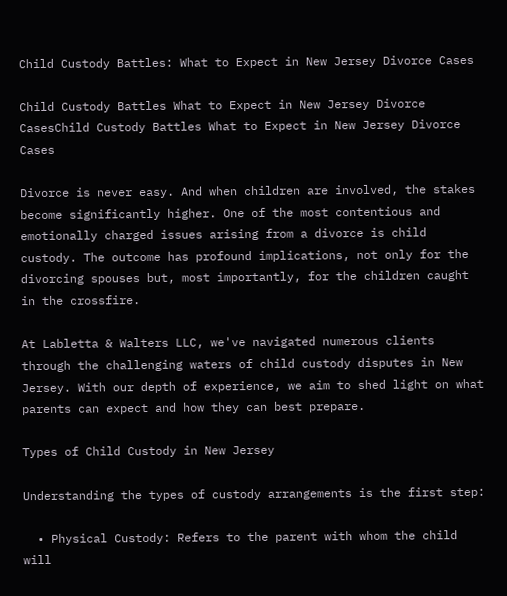Child Custody Battles: What to Expect in New Jersey Divorce Cases

Child Custody Battles What to Expect in New Jersey Divorce CasesChild Custody Battles What to Expect in New Jersey Divorce Cases

Divorce is never easy. And when children are involved, the stakes become significantly higher. One of the most contentious and emotionally charged issues arising from a divorce is child custody. The outcome has profound implications, not only for the divorcing spouses but, most importantly, for the children caught in the crossfire.

At Labletta & Walters LLC, we've navigated numerous clients through the challenging waters of child custody disputes in New Jersey. With our depth of experience, we aim to shed light on what parents can expect and how they can best prepare.

Types of Child Custody in New Jersey

Understanding the types of custody arrangements is the first step:

  • Physical Custody: Refers to the parent with whom the child will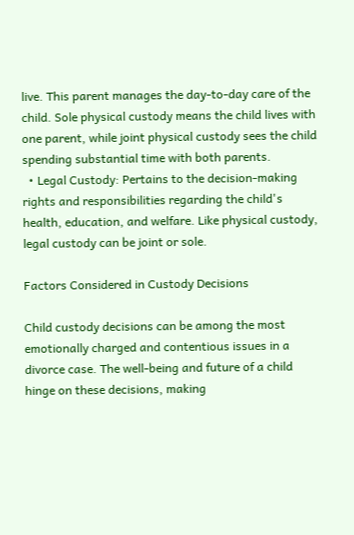live. This parent manages the day-to-day care of the child. Sole physical custody means the child lives with one parent, while joint physical custody sees the child spending substantial time with both parents.
  • Legal Custody: Pertains to the decision-making rights and responsibilities regarding the child's health, education, and welfare. Like physical custody, legal custody can be joint or sole.

Factors Considered in Custody Decisions

Child custody decisions can be among the most emotionally charged and contentious issues in a divorce case. The well-being and future of a child hinge on these decisions, making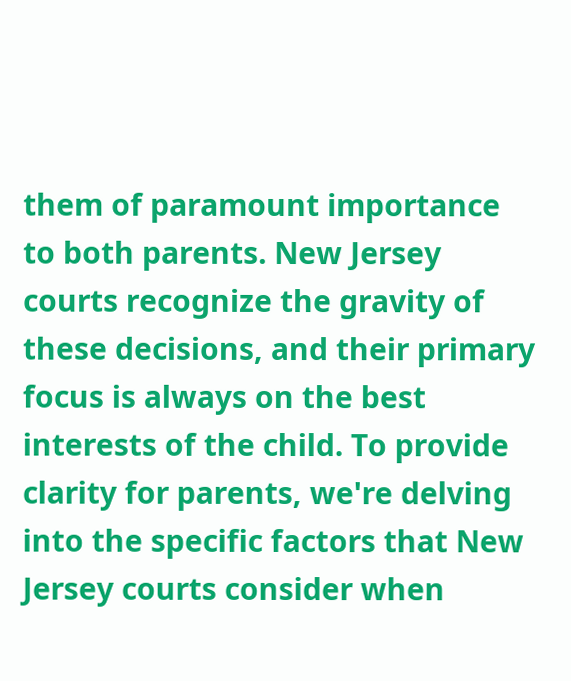them of paramount importance to both parents. New Jersey courts recognize the gravity of these decisions, and their primary focus is always on the best interests of the child. To provide clarity for parents, we're delving into the specific factors that New Jersey courts consider when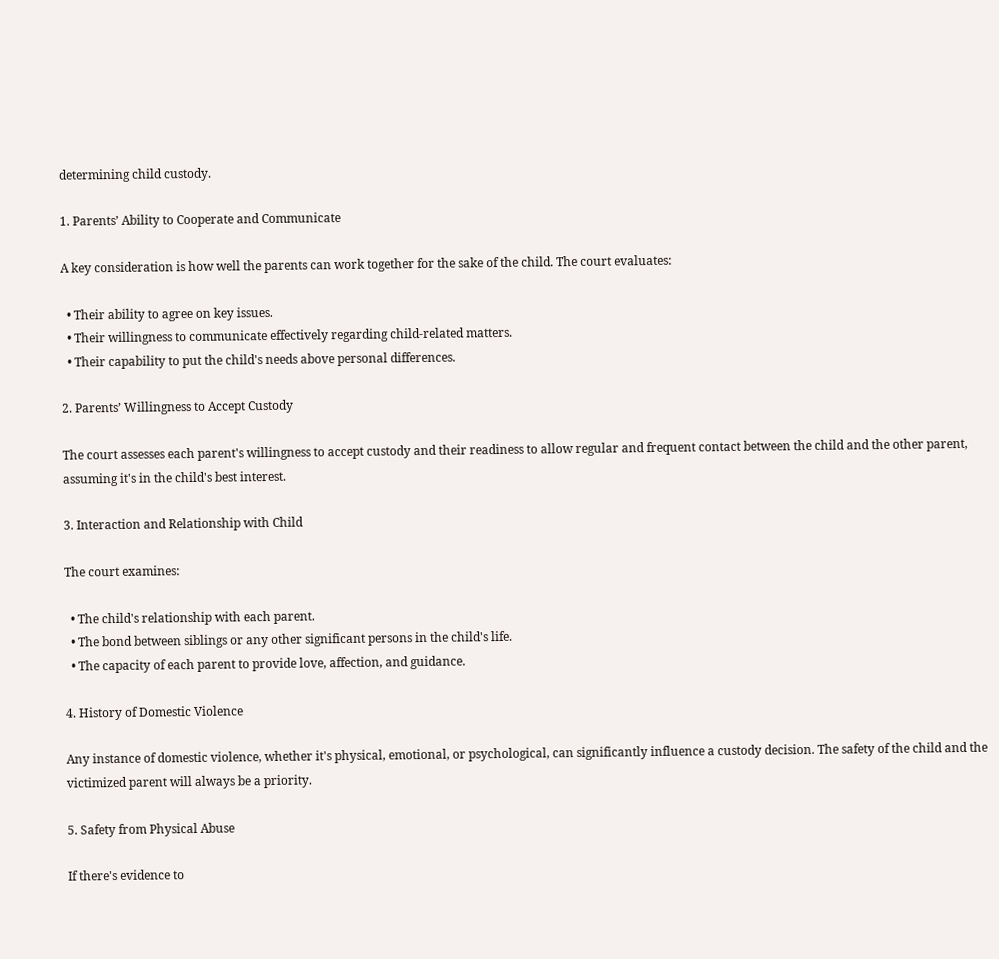determining child custody.

1. Parents’ Ability to Cooperate and Communicate

A key consideration is how well the parents can work together for the sake of the child. The court evaluates:

  • Their ability to agree on key issues.
  • Their willingness to communicate effectively regarding child-related matters.
  • Their capability to put the child's needs above personal differences.

2. Parents’ Willingness to Accept Custody

The court assesses each parent's willingness to accept custody and their readiness to allow regular and frequent contact between the child and the other parent, assuming it's in the child's best interest.

3. Interaction and Relationship with Child

The court examines:

  • The child's relationship with each parent.
  • The bond between siblings or any other significant persons in the child's life.
  • The capacity of each parent to provide love, affection, and guidance.

4. History of Domestic Violence

Any instance of domestic violence, whether it's physical, emotional, or psychological, can significantly influence a custody decision. The safety of the child and the victimized parent will always be a priority.

5. Safety from Physical Abuse

If there's evidence to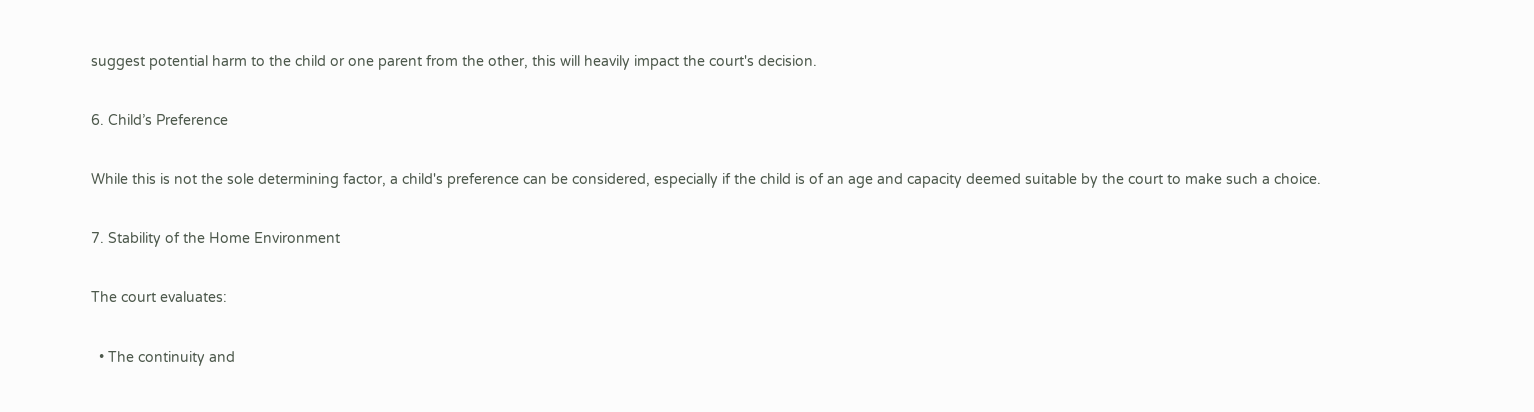suggest potential harm to the child or one parent from the other, this will heavily impact the court's decision.

6. Child’s Preference

While this is not the sole determining factor, a child's preference can be considered, especially if the child is of an age and capacity deemed suitable by the court to make such a choice.

7. Stability of the Home Environment

The court evaluates:

  • The continuity and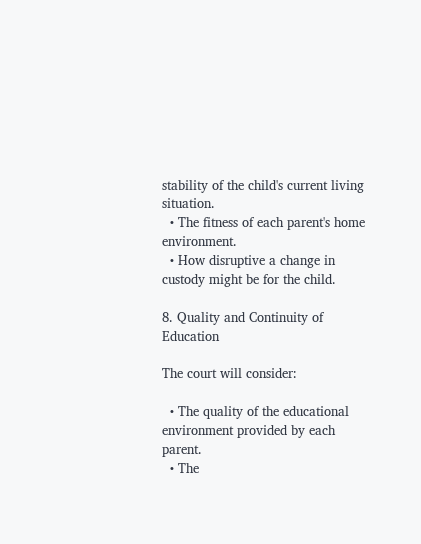stability of the child's current living situation.
  • The fitness of each parent's home environment.
  • How disruptive a change in custody might be for the child.

8. Quality and Continuity of Education

The court will consider:

  • The quality of the educational environment provided by each parent.
  • The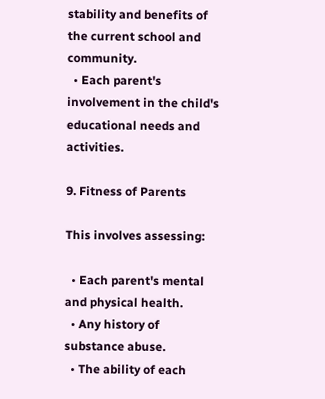stability and benefits of the current school and community.
  • Each parent's involvement in the child's educational needs and activities.

9. Fitness of Parents

This involves assessing:

  • Each parent's mental and physical health.
  • Any history of substance abuse.
  • The ability of each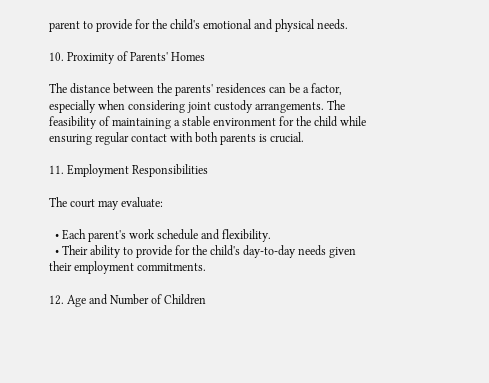parent to provide for the child's emotional and physical needs.

10. Proximity of Parents' Homes

The distance between the parents' residences can be a factor, especially when considering joint custody arrangements. The feasibility of maintaining a stable environment for the child while ensuring regular contact with both parents is crucial.

11. Employment Responsibilities

The court may evaluate:

  • Each parent's work schedule and flexibility.
  • Their ability to provide for the child's day-to-day needs given their employment commitments.

12. Age and Number of Children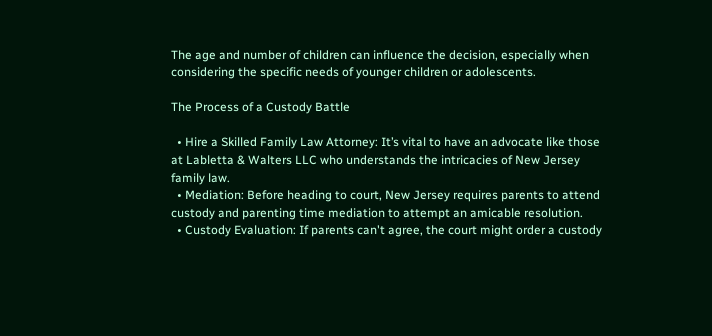The age and number of children can influence the decision, especially when considering the specific needs of younger children or adolescents.

The Process of a Custody Battle

  • Hire a Skilled Family Law Attorney: It’s vital to have an advocate like those at Labletta & Walters LLC who understands the intricacies of New Jersey family law.
  • Mediation: Before heading to court, New Jersey requires parents to attend custody and parenting time mediation to attempt an amicable resolution.
  • Custody Evaluation: If parents can't agree, the court might order a custody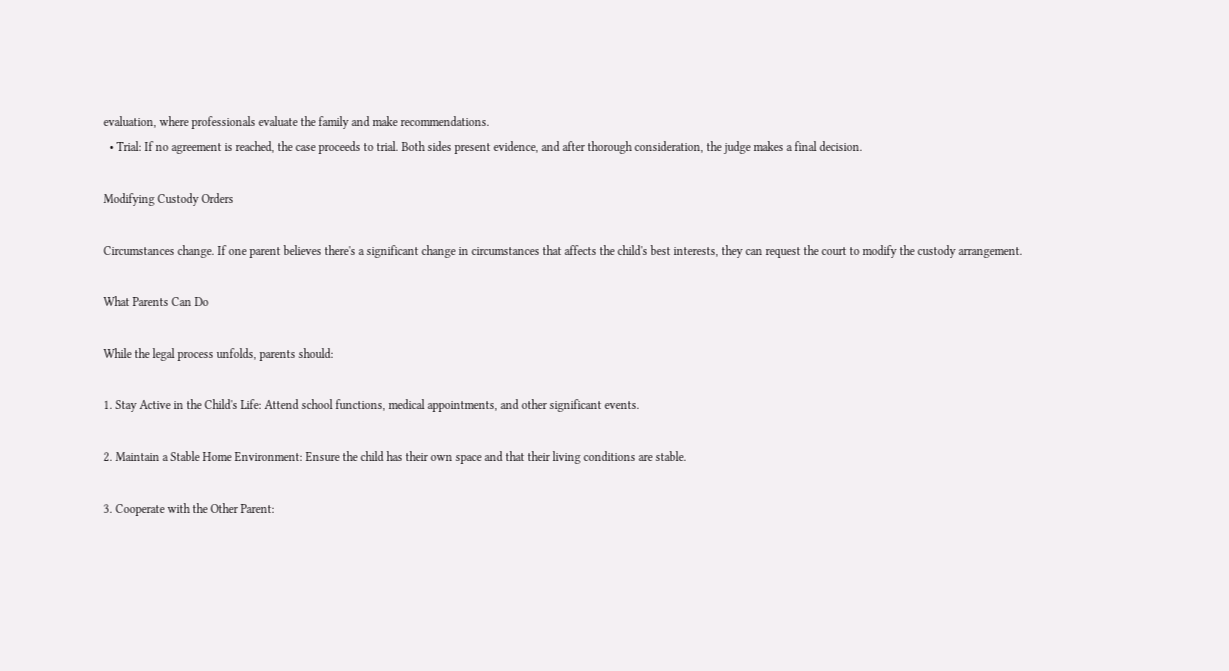evaluation, where professionals evaluate the family and make recommendations.
  • Trial: If no agreement is reached, the case proceeds to trial. Both sides present evidence, and after thorough consideration, the judge makes a final decision.

Modifying Custody Orders

Circumstances change. If one parent believes there's a significant change in circumstances that affects the child's best interests, they can request the court to modify the custody arrangement.

What Parents Can Do

While the legal process unfolds, parents should:

1. Stay Active in the Child's Life: Attend school functions, medical appointments, and other significant events.

2. Maintain a Stable Home Environment: Ensure the child has their own space and that their living conditions are stable.

3. Cooperate with the Other Parent: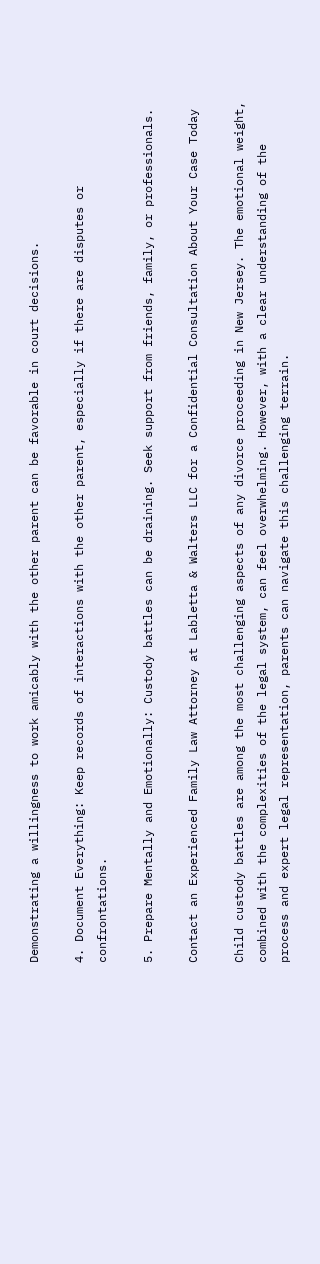Demonstrating a willingness to work amicably with the other parent can be favorable in court decisions.

4. Document Everything: Keep records of interactions with the other parent, especially if there are disputes or confrontations.

5. Prepare Mentally and Emotionally: Custody battles can be draining. Seek support from friends, family, or professionals.

Contact an Experienced Family Law Attorney at Labletta & Walters LLC for a Confidential Consultation About Your Case Today

Child custody battles are among the most challenging aspects of any divorce proceeding in New Jersey. The emotional weight, combined with the complexities of the legal system, can feel overwhelming. However, with a clear understanding of the process and expert legal representation, parents can navigate this challenging terrain.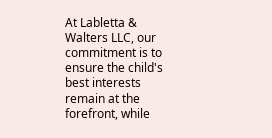At Labletta & Walters LLC, our commitment is to ensure the child's best interests remain at the forefront, while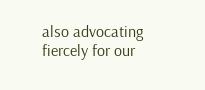also advocating fiercely for our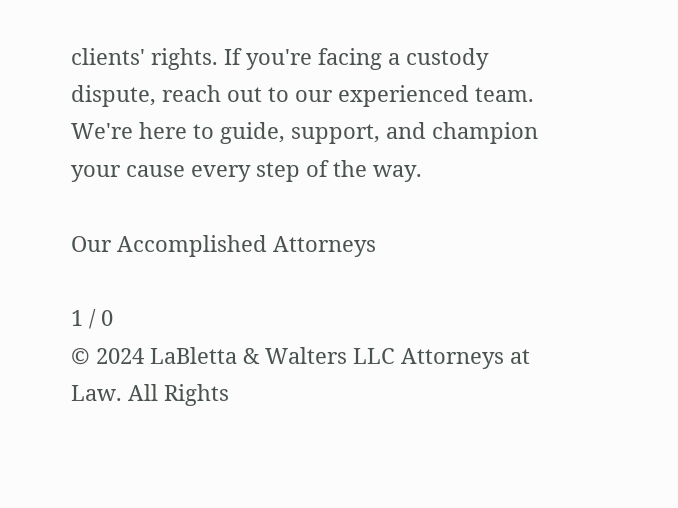clients' rights. If you're facing a custody dispute, reach out to our experienced team. We're here to guide, support, and champion your cause every step of the way.

Our Accomplished Attorneys

1 / 0
© 2024 LaBletta & Walters LLC Attorneys at Law. All Rights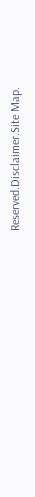Reserved.Disclaimer.Site Map.